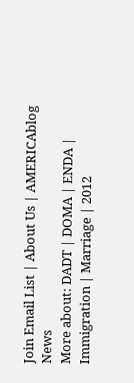Join Email List | About Us | AMERICAblog News
More about: DADT | DOMA | ENDA | Immigration | Marriage | 2012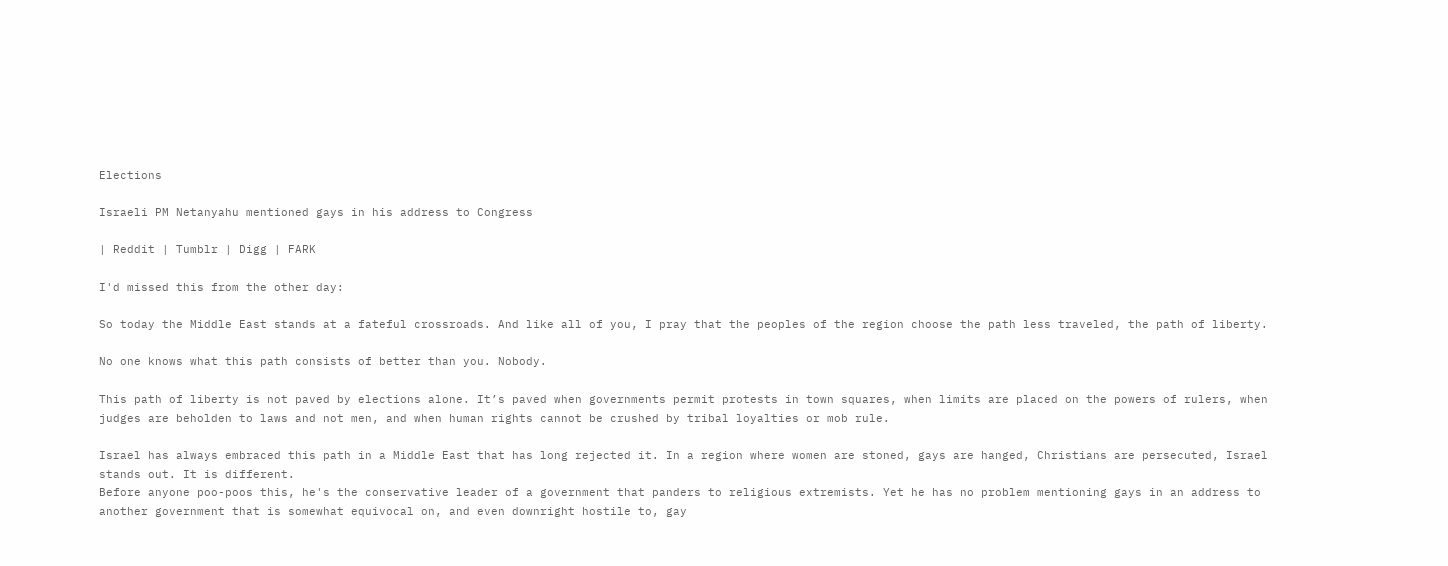Elections

Israeli PM Netanyahu mentioned gays in his address to Congress

| Reddit | Tumblr | Digg | FARK

I'd missed this from the other day:

So today the Middle East stands at a fateful crossroads. And like all of you, I pray that the peoples of the region choose the path less traveled, the path of liberty.

No one knows what this path consists of better than you. Nobody.

This path of liberty is not paved by elections alone. It’s paved when governments permit protests in town squares, when limits are placed on the powers of rulers, when judges are beholden to laws and not men, and when human rights cannot be crushed by tribal loyalties or mob rule.

Israel has always embraced this path in a Middle East that has long rejected it. In a region where women are stoned, gays are hanged, Christians are persecuted, Israel stands out. It is different.
Before anyone poo-poos this, he's the conservative leader of a government that panders to religious extremists. Yet he has no problem mentioning gays in an address to another government that is somewhat equivocal on, and even downright hostile to, gay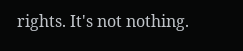rights. It's not nothing.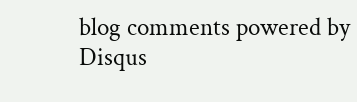blog comments powered by Disqus